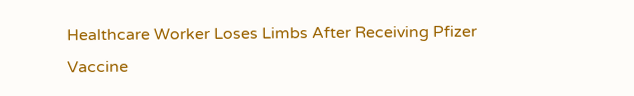Healthcare Worker Loses Limbs After Receiving Pfizer Vaccine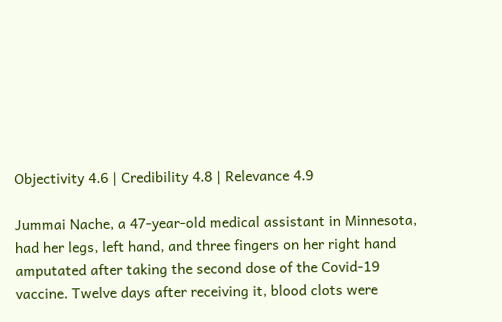Objectivity 4.6 | Credibility 4.8 | Relevance 4.9

Jummai Nache, a 47-year-old medical assistant in Minnesota, had her legs, left hand, and three fingers on her right hand amputated after taking the second dose of the Covid-19 vaccine. Twelve days after receiving it, blood clots were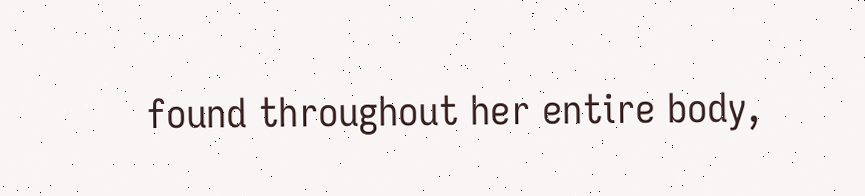found throughout her entire body,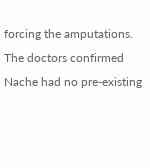forcing the amputations. The doctors confirmed Nache had no pre-existing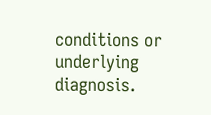conditions or underlying diagnosis.